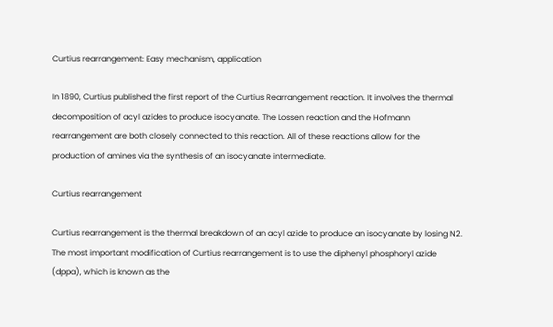Curtius rearrangement: Easy mechanism, application

In 1890, Curtius published the first report of the Curtius Rearrangement reaction. It involves the thermal decomposition of acyl azides to produce isocyanate. The Lossen reaction and the Hofmann rearrangement are both closely connected to this reaction. All of these reactions allow for the production of amines via the synthesis of an isocyanate intermediate.

Curtius rearrangement

Curtius rearrangement is the thermal breakdown of an acyl azide to produce an isocyanate by losing N2. The most important modification of Curtius rearrangement is to use the diphenyl phosphoryl azide (dppa), which is known as the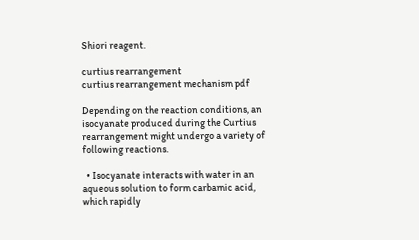Shiori reagent.

curtius rearrangement
curtius rearrangement mechanism pdf

Depending on the reaction conditions, an isocyanate produced during the Curtius rearrangement might undergo a variety of following reactions.

  • Isocyanate interacts with water in an aqueous solution to form carbamic acid, which rapidly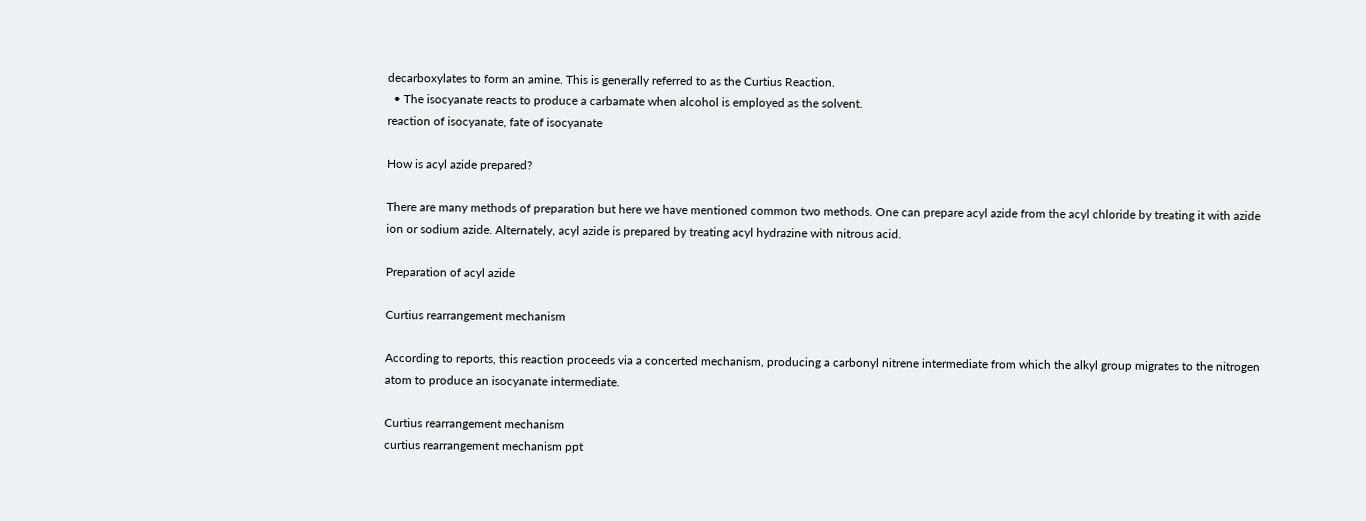decarboxylates to form an amine. This is generally referred to as the Curtius Reaction.
  • The isocyanate reacts to produce a carbamate when alcohol is employed as the solvent.
reaction of isocyanate, fate of isocyanate

How is acyl azide prepared?

There are many methods of preparation but here we have mentioned common two methods. One can prepare acyl azide from the acyl chloride by treating it with azide ion or sodium azide. Alternately, acyl azide is prepared by treating acyl hydrazine with nitrous acid.

Preparation of acyl azide

Curtius rearrangement mechanism

According to reports, this reaction proceeds via a concerted mechanism, producing a carbonyl nitrene intermediate from which the alkyl group migrates to the nitrogen atom to produce an isocyanate intermediate.

Curtius rearrangement mechanism
curtius rearrangement mechanism ppt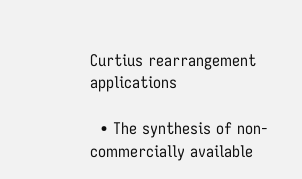Curtius rearrangement applications

  • The synthesis of non-commercially available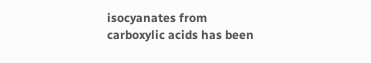isocyanates from carboxylic acids has been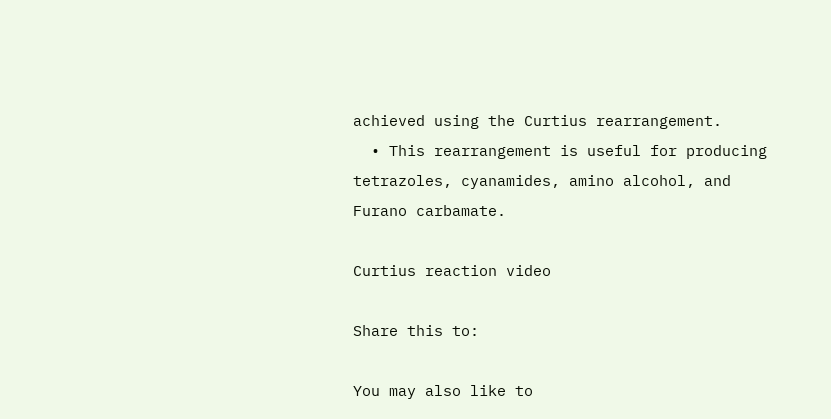achieved using the Curtius rearrangement.
  • This rearrangement is useful for producing tetrazoles, cyanamides, amino alcohol, and Furano carbamate.

Curtius reaction video

Share this to:

You may also like to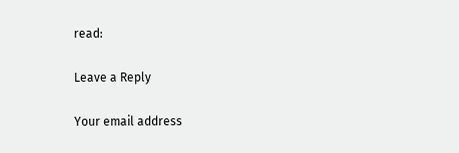read:

Leave a Reply

Your email address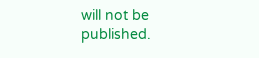will not be published.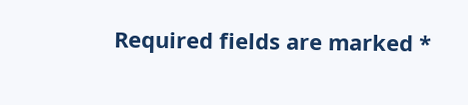Required fields are marked *